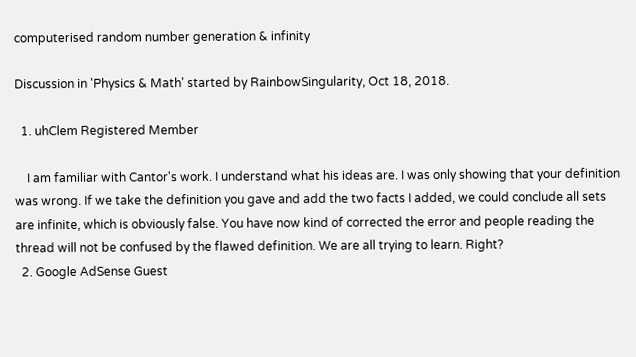computerised random number generation & infinity

Discussion in 'Physics & Math' started by RainbowSingularity, Oct 18, 2018.

  1. uhClem Registered Member

    I am familiar with Cantor's work. I understand what his ideas are. I was only showing that your definition was wrong. If we take the definition you gave and add the two facts I added, we could conclude all sets are infinite, which is obviously false. You have now kind of corrected the error and people reading the thread will not be confused by the flawed definition. We are all trying to learn. Right?
  2. Google AdSense Guest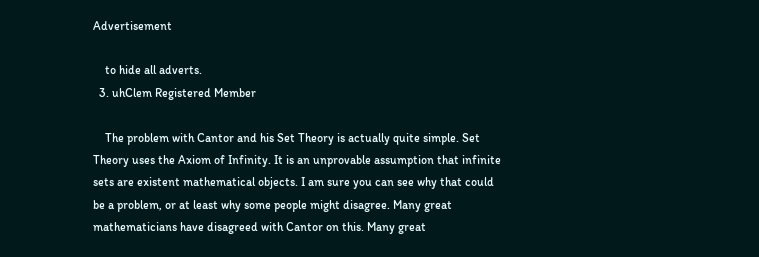Advertisement

    to hide all adverts.
  3. uhClem Registered Member

    The problem with Cantor and his Set Theory is actually quite simple. Set Theory uses the Axiom of Infinity. It is an unprovable assumption that infinite sets are existent mathematical objects. I am sure you can see why that could be a problem, or at least why some people might disagree. Many great mathematicians have disagreed with Cantor on this. Many great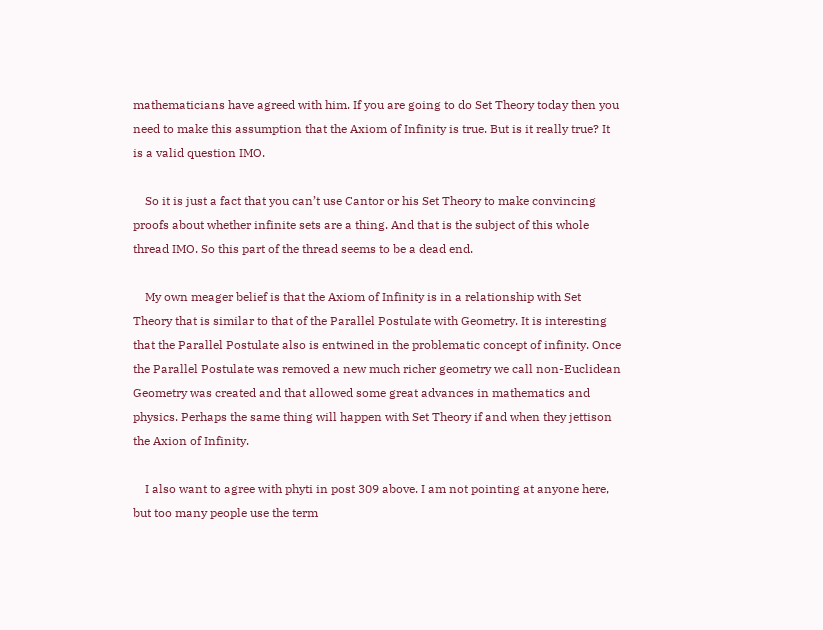mathematicians have agreed with him. If you are going to do Set Theory today then you need to make this assumption that the Axiom of Infinity is true. But is it really true? It is a valid question IMO.

    So it is just a fact that you can’t use Cantor or his Set Theory to make convincing proofs about whether infinite sets are a thing. And that is the subject of this whole thread IMO. So this part of the thread seems to be a dead end.

    My own meager belief is that the Axiom of Infinity is in a relationship with Set Theory that is similar to that of the Parallel Postulate with Geometry. It is interesting that the Parallel Postulate also is entwined in the problematic concept of infinity. Once the Parallel Postulate was removed a new much richer geometry we call non-Euclidean Geometry was created and that allowed some great advances in mathematics and physics. Perhaps the same thing will happen with Set Theory if and when they jettison the Axion of Infinity.

    I also want to agree with phyti in post 309 above. I am not pointing at anyone here, but too many people use the term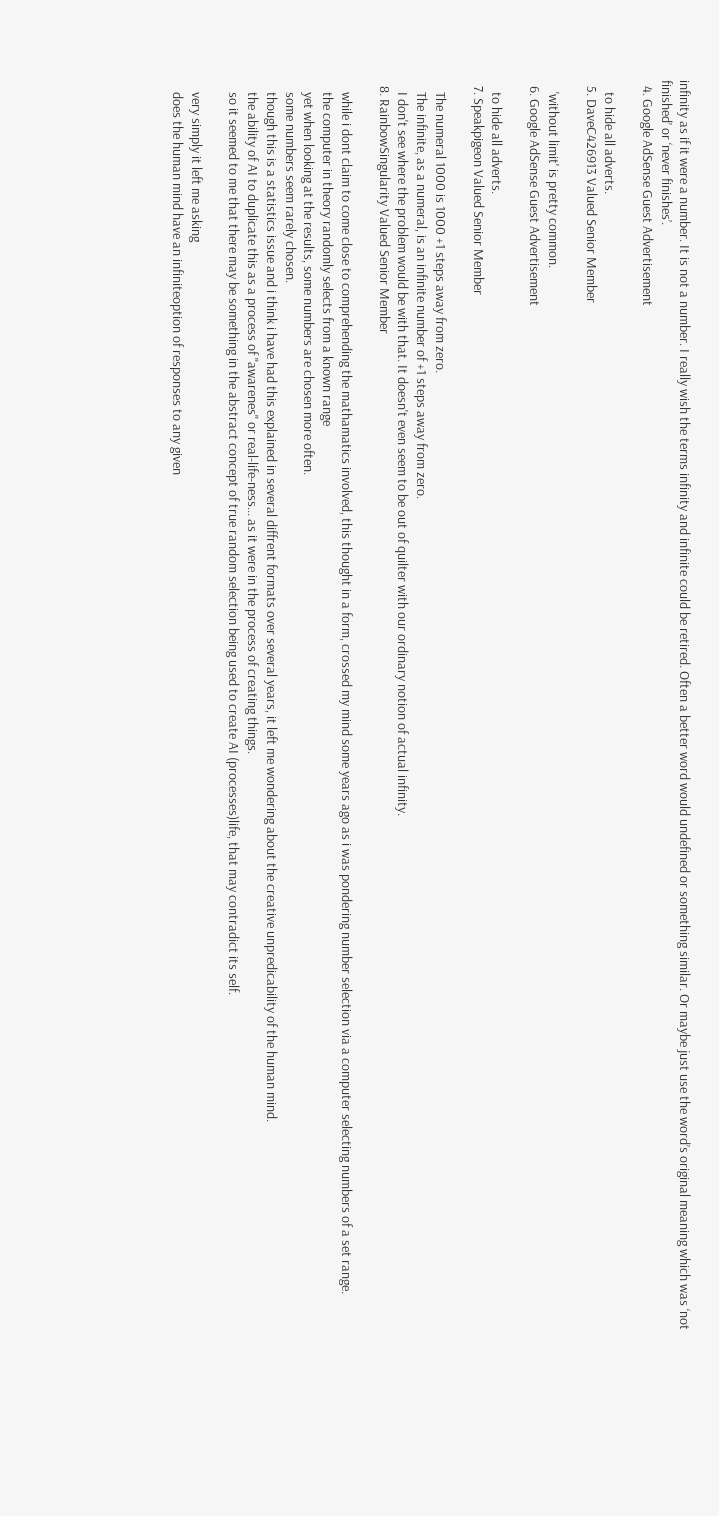infinity as if it were a number. It is not a number. I really wish the terms infinity and infinite could be retired. Often a better word would undefined or something similar. Or maybe just use the word’s original meaning which was ‘not finished’ or ‘never finishes’.
  4. Google AdSense Guest Advertisement

    to hide all adverts.
  5. DaveC426913 Valued Senior Member

    'without limit' is pretty common.
  6. Google AdSense Guest Advertisement

    to hide all adverts.
  7. Speakpigeon Valued Senior Member

    The numeral 1000 is 1000 +1 steps away from zero.
    The infinite, as a numeral, is an infinite number of +1 steps away from zero.
    I don't see where the problem would be with that. It doesn't even seem to be out of quilter with our ordinary notion of actual infinity.
  8. RainbowSingularity Valued Senior Member

    while i dont claim to come close to comprehending the mathamatics involved, this thought in a form, crossed my mind some years ago as i was pondering number selection via a computer selecting numbers of a set range.
    the computer in theory randomly selects from a known range
    yet when looking at the results, some numbers are chosen more often.
    some numbers seem rarely chosen.
    though this is a statistics issue and i think i have had this explained in several diffrent formats over several years, it left me wondering about the creative unpredicability of the human mind.
    the ability of AI to duplicate this as a process of "awarenes" or real-life-ness... as it were in the process of creating things.
    so it seemed to me that there may be something in the abstract concept of true random selection being used to create AI (processes)life, that may contradict its self.

    very simply it left me asking
    does the human mind have an infiniteoption of responses to any given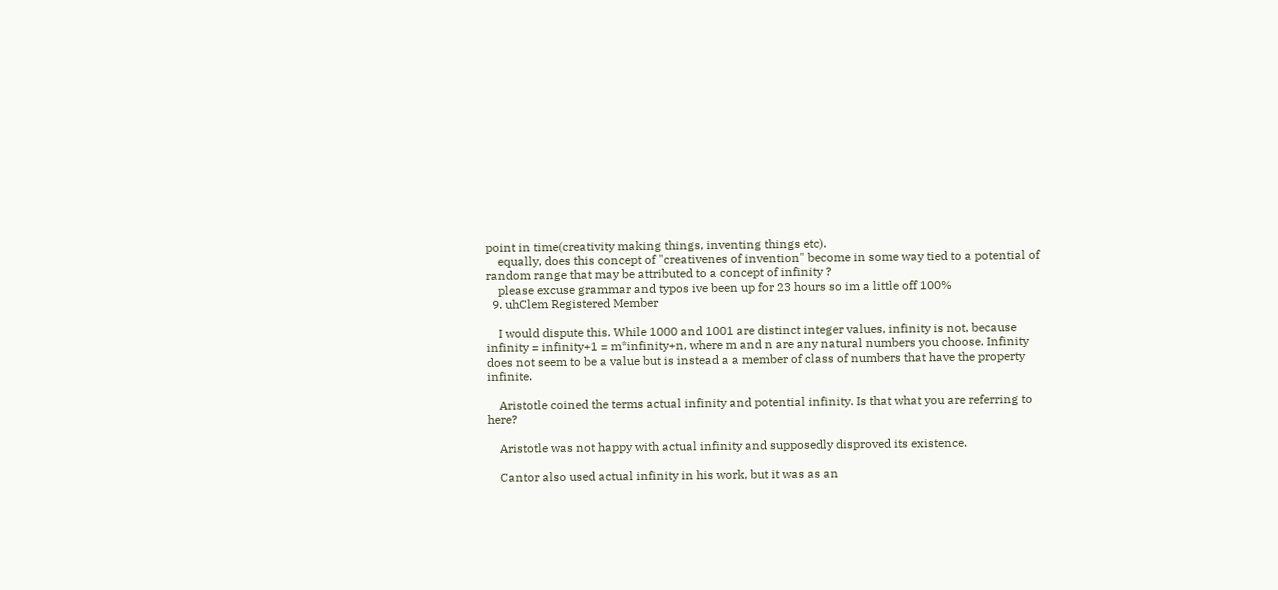point in time(creativity making things, inventing things etc).
    equally, does this concept of "creativenes of invention" become in some way tied to a potential of random range that may be attributed to a concept of infinity ?
    please excuse grammar and typos ive been up for 23 hours so im a little off 100%
  9. uhClem Registered Member

    I would dispute this. While 1000 and 1001 are distinct integer values, infinity is not, because infinity = infinity+1 = m*infinity+n, where m and n are any natural numbers you choose. Infinity does not seem to be a value but is instead a a member of class of numbers that have the property infinite.

    Aristotle coined the terms actual infinity and potential infinity. Is that what you are referring to here?

    Aristotle was not happy with actual infinity and supposedly disproved its existence.

    Cantor also used actual infinity in his work, but it was as an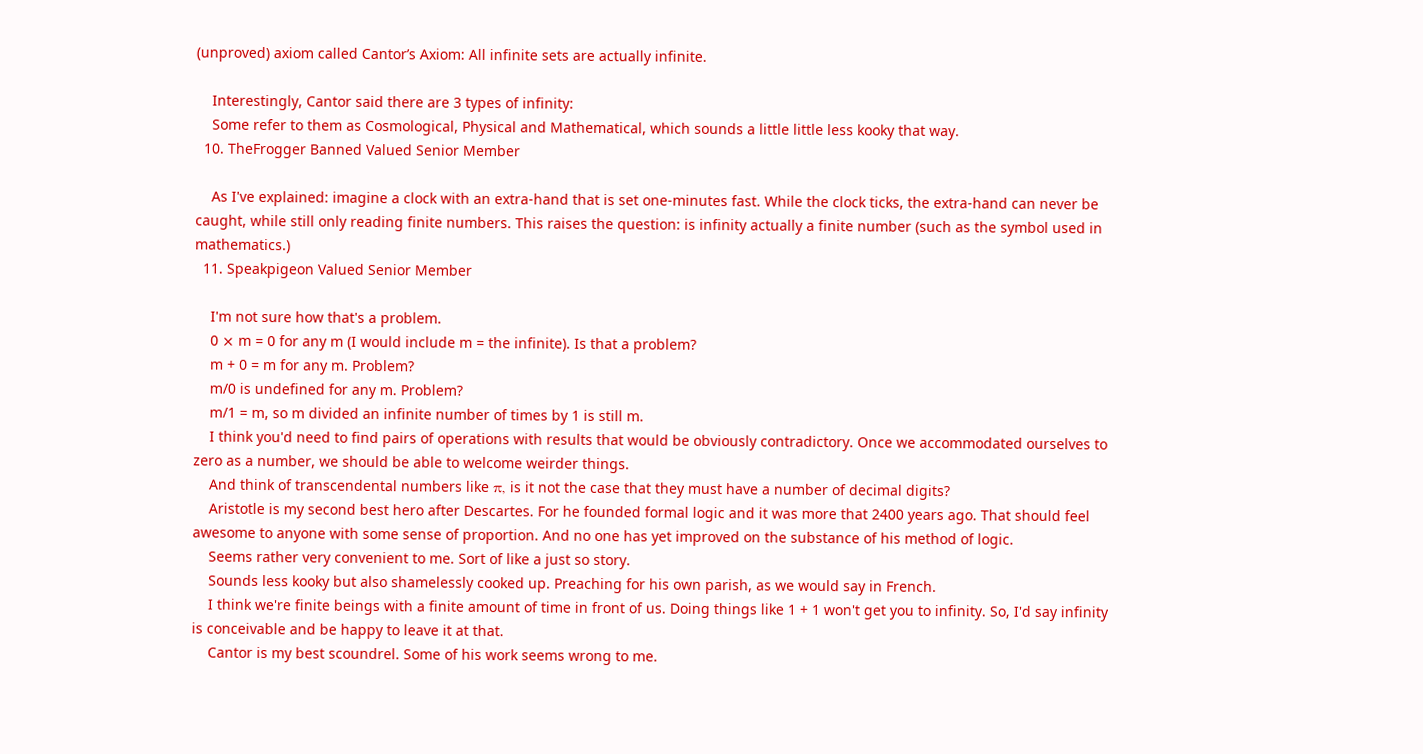(unproved) axiom called Cantor’s Axiom: All infinite sets are actually infinite.

    Interestingly, Cantor said there are 3 types of infinity:
    Some refer to them as Cosmological, Physical and Mathematical, which sounds a little little less kooky that way.
  10. TheFrogger Banned Valued Senior Member

    As I've explained: imagine a clock with an extra-hand that is set one-minutes fast. While the clock ticks, the extra-hand can never be caught, while still only reading finite numbers. This raises the question: is infinity actually a finite number (such as the symbol used in mathematics.)
  11. Speakpigeon Valued Senior Member

    I'm not sure how that's a problem.
    0 ⨯ m = 0 for any m (I would include m = the infinite). Is that a problem?
    m + 0 = m for any m. Problem?
    m/0 is undefined for any m. Problem?
    m/1 = m, so m divided an infinite number of times by 1 is still m.
    I think you'd need to find pairs of operations with results that would be obviously contradictory. Once we accommodated ourselves to zero as a number, we should be able to welcome weirder things.
    And think of transcendental numbers like π, is it not the case that they must have a number of decimal digits?
    Aristotle is my second best hero after Descartes. For he founded formal logic and it was more that 2400 years ago. That should feel awesome to anyone with some sense of proportion. And no one has yet improved on the substance of his method of logic.
    Seems rather very convenient to me. Sort of like a just so story.
    Sounds less kooky but also shamelessly cooked up. Preaching for his own parish, as we would say in French.
    I think we're finite beings with a finite amount of time in front of us. Doing things like 1 + 1 won't get you to infinity. So, I'd say infinity is conceivable and be happy to leave it at that.
    Cantor is my best scoundrel. Some of his work seems wrong to me.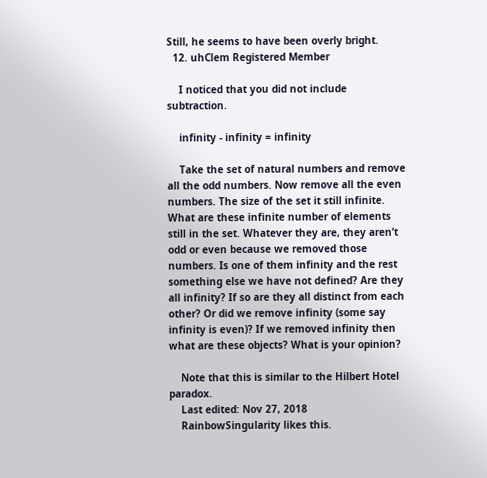Still, he seems to have been overly bright.
  12. uhClem Registered Member

    I noticed that you did not include subtraction.

    infinity - infinity = infinity

    Take the set of natural numbers and remove all the odd numbers. Now remove all the even numbers. The size of the set it still infinite. What are these infinite number of elements still in the set. Whatever they are, they aren’t odd or even because we removed those numbers. Is one of them infinity and the rest something else we have not defined? Are they all infinity? If so are they all distinct from each other? Or did we remove infinity (some say infinity is even)? If we removed infinity then what are these objects? What is your opinion?

    Note that this is similar to the Hilbert Hotel paradox.
    Last edited: Nov 27, 2018
    RainbowSingularity likes this.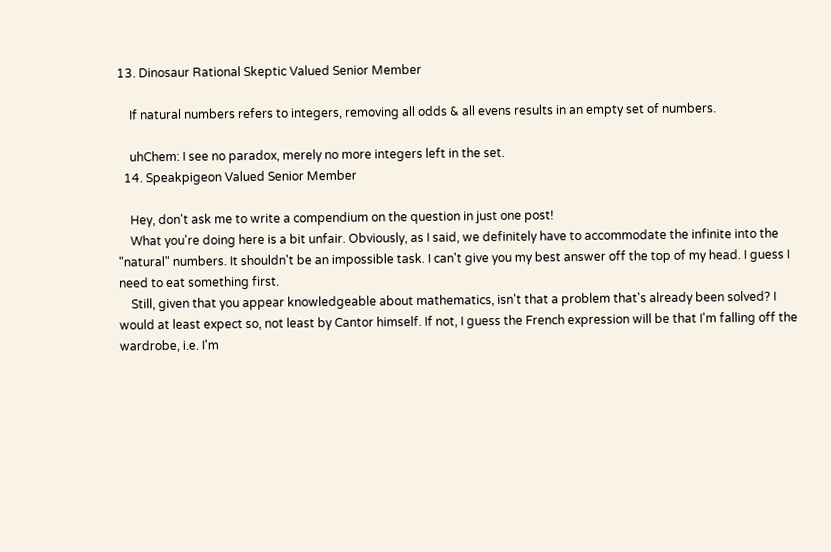13. Dinosaur Rational Skeptic Valued Senior Member

    If natural numbers refers to integers, removing all odds & all evens results in an empty set of numbers.

    uhChem: I see no paradox, merely no more integers left in the set.
  14. Speakpigeon Valued Senior Member

    Hey, don't ask me to write a compendium on the question in just one post!
    What you're doing here is a bit unfair. Obviously, as I said, we definitely have to accommodate the infinite into the "natural" numbers. It shouldn't be an impossible task. I can't give you my best answer off the top of my head. I guess I need to eat something first.
    Still, given that you appear knowledgeable about mathematics, isn't that a problem that's already been solved? I would at least expect so, not least by Cantor himself. If not, I guess the French expression will be that I'm falling off the wardrobe, i.e. I'm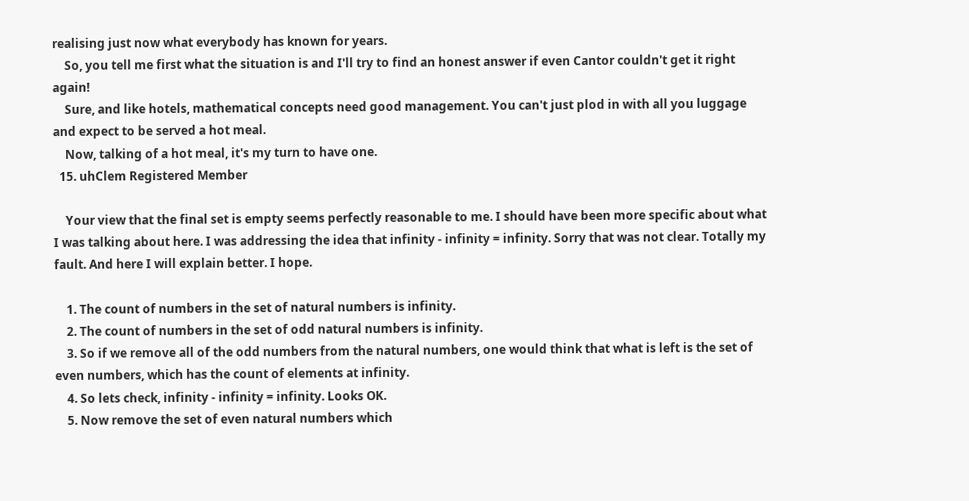realising just now what everybody has known for years.
    So, you tell me first what the situation is and I'll try to find an honest answer if even Cantor couldn't get it right again!
    Sure, and like hotels, mathematical concepts need good management. You can't just plod in with all you luggage and expect to be served a hot meal.
    Now, talking of a hot meal, it's my turn to have one.
  15. uhClem Registered Member

    Your view that the final set is empty seems perfectly reasonable to me. I should have been more specific about what I was talking about here. I was addressing the idea that infinity - infinity = infinity. Sorry that was not clear. Totally my fault. And here I will explain better. I hope.

    1. The count of numbers in the set of natural numbers is infinity.
    2. The count of numbers in the set of odd natural numbers is infinity.
    3. So if we remove all of the odd numbers from the natural numbers, one would think that what is left is the set of even numbers, which has the count of elements at infinity.
    4. So lets check, infinity - infinity = infinity. Looks OK.
    5. Now remove the set of even natural numbers which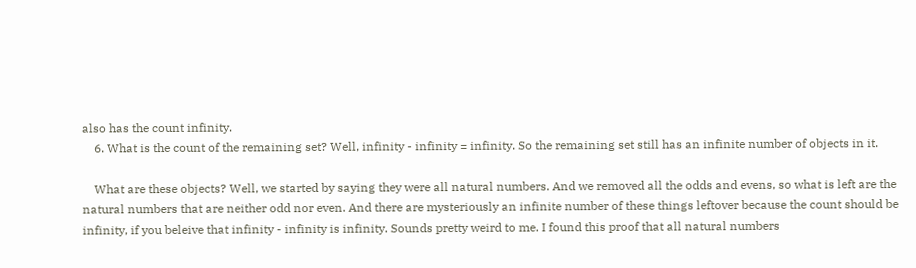also has the count infinity.
    6. What is the count of the remaining set? Well, infinity - infinity = infinity. So the remaining set still has an infinite number of objects in it.

    What are these objects? Well, we started by saying they were all natural numbers. And we removed all the odds and evens, so what is left are the natural numbers that are neither odd nor even. And there are mysteriously an infinite number of these things leftover because the count should be infinity, if you beleive that infinity - infinity is infinity. Sounds pretty weird to me. I found this proof that all natural numbers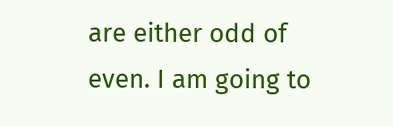are either odd of even. I am going to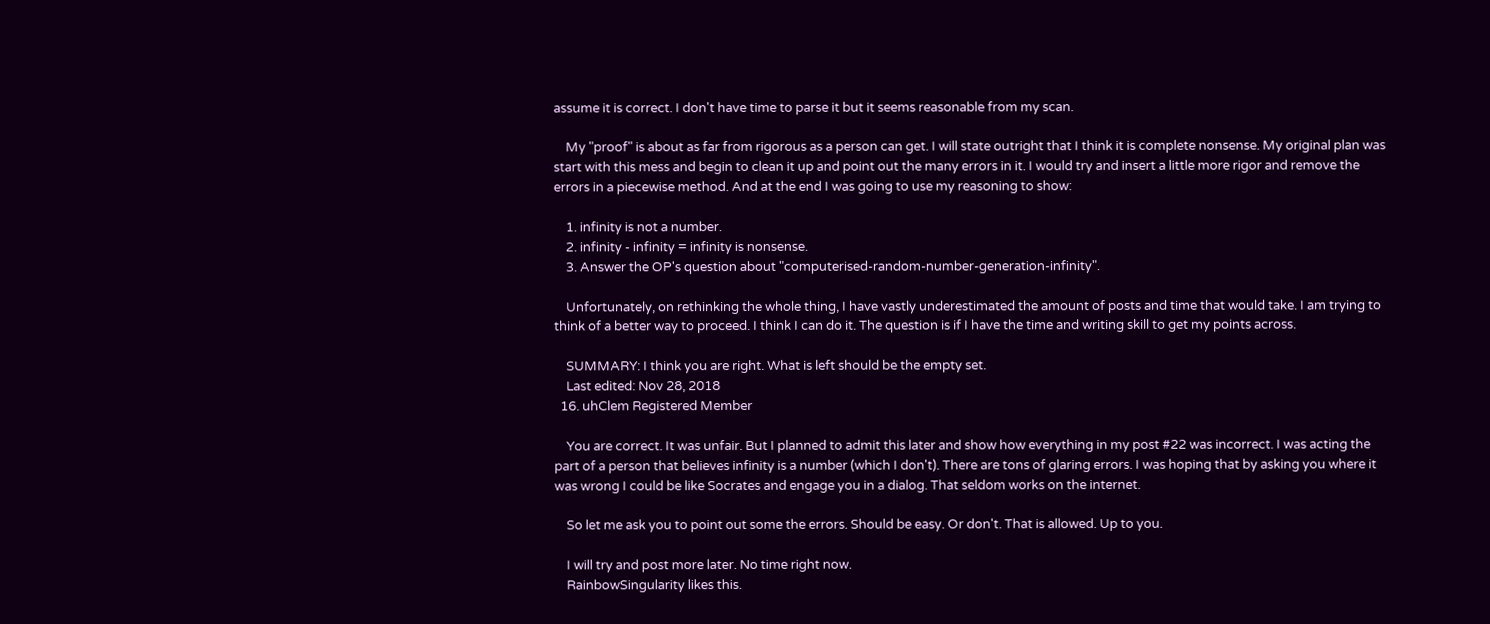assume it is correct. I don't have time to parse it but it seems reasonable from my scan.

    My "proof" is about as far from rigorous as a person can get. I will state outright that I think it is complete nonsense. My original plan was start with this mess and begin to clean it up and point out the many errors in it. I would try and insert a little more rigor and remove the errors in a piecewise method. And at the end I was going to use my reasoning to show:

    1. infinity is not a number.
    2. infinity - infinity = infinity is nonsense.
    3. Answer the OP's question about "computerised-random-number-generation-infinity".

    Unfortunately, on rethinking the whole thing, I have vastly underestimated the amount of posts and time that would take. I am trying to think of a better way to proceed. I think I can do it. The question is if I have the time and writing skill to get my points across.

    SUMMARY: I think you are right. What is left should be the empty set.
    Last edited: Nov 28, 2018
  16. uhClem Registered Member

    You are correct. It was unfair. But I planned to admit this later and show how everything in my post #22 was incorrect. I was acting the part of a person that believes infinity is a number (which I don't). There are tons of glaring errors. I was hoping that by asking you where it was wrong I could be like Socrates and engage you in a dialog. That seldom works on the internet.

    So let me ask you to point out some the errors. Should be easy. Or don't. That is allowed. Up to you.

    I will try and post more later. No time right now.
    RainbowSingularity likes this.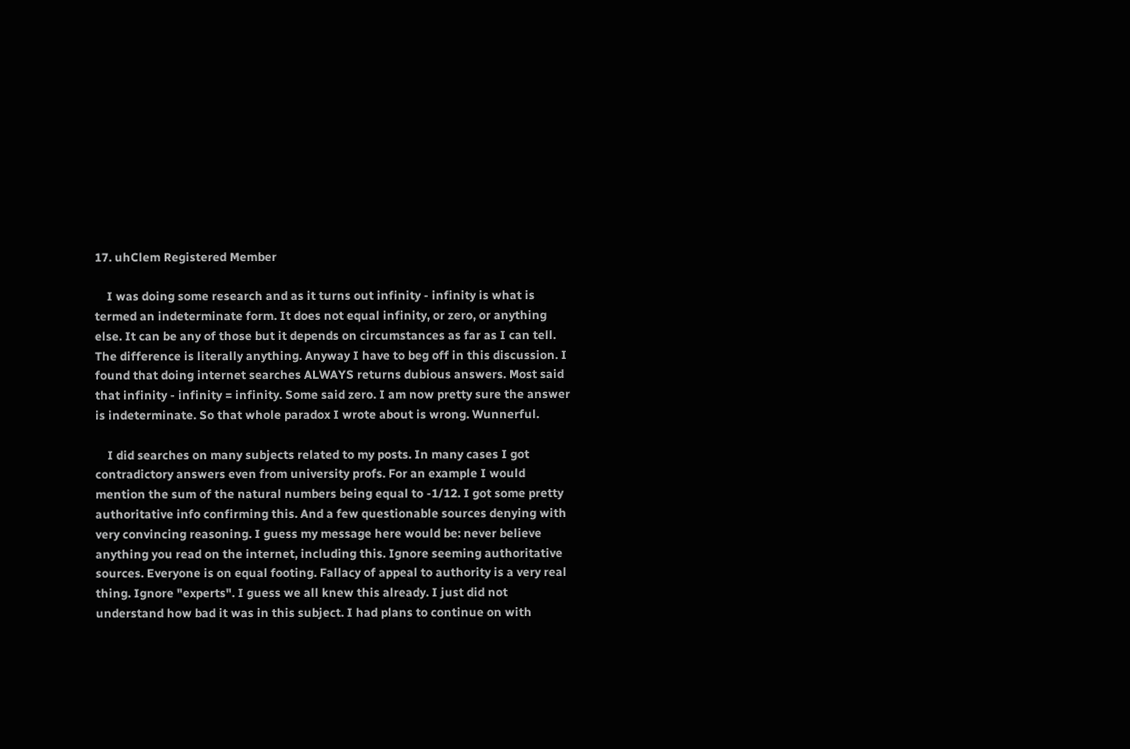17. uhClem Registered Member

    I was doing some research and as it turns out infinity - infinity is what is termed an indeterminate form. It does not equal infinity, or zero, or anything else. It can be any of those but it depends on circumstances as far as I can tell. The difference is literally anything. Anyway I have to beg off in this discussion. I found that doing internet searches ALWAYS returns dubious answers. Most said that infinity - infinity = infinity. Some said zero. I am now pretty sure the answer is indeterminate. So that whole paradox I wrote about is wrong. Wunnerful.

    I did searches on many subjects related to my posts. In many cases I got contradictory answers even from university profs. For an example I would mention the sum of the natural numbers being equal to -1/12. I got some pretty authoritative info confirming this. And a few questionable sources denying with very convincing reasoning. I guess my message here would be: never believe anything you read on the internet, including this. Ignore seeming authoritative sources. Everyone is on equal footing. Fallacy of appeal to authority is a very real thing. Ignore "experts". I guess we all knew this already. I just did not understand how bad it was in this subject. I had plans to continue on with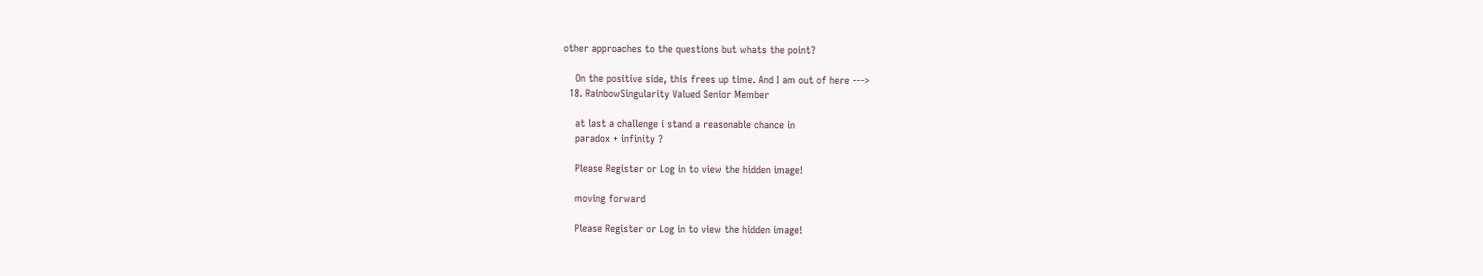other approaches to the questions but whats the point?

    On the positive side, this frees up time. And I am out of here --->
  18. RainbowSingularity Valued Senior Member

    at last a challenge i stand a reasonable chance in
    paradox + infinity ?

    Please Register or Log in to view the hidden image!

    moving forward

    Please Register or Log in to view the hidden image!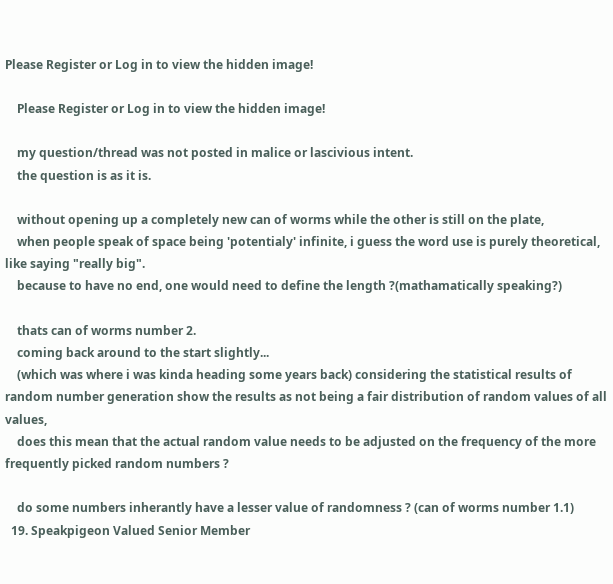Please Register or Log in to view the hidden image!

    Please Register or Log in to view the hidden image!

    my question/thread was not posted in malice or lascivious intent.
    the question is as it is.

    without opening up a completely new can of worms while the other is still on the plate,
    when people speak of space being 'potentialy' infinite, i guess the word use is purely theoretical, like saying "really big".
    because to have no end, one would need to define the length ?(mathamatically speaking?)

    thats can of worms number 2.
    coming back around to the start slightly...
    (which was where i was kinda heading some years back) considering the statistical results of random number generation show the results as not being a fair distribution of random values of all values,
    does this mean that the actual random value needs to be adjusted on the frequency of the more frequently picked random numbers ?

    do some numbers inherantly have a lesser value of randomness ? (can of worms number 1.1)
  19. Speakpigeon Valued Senior Member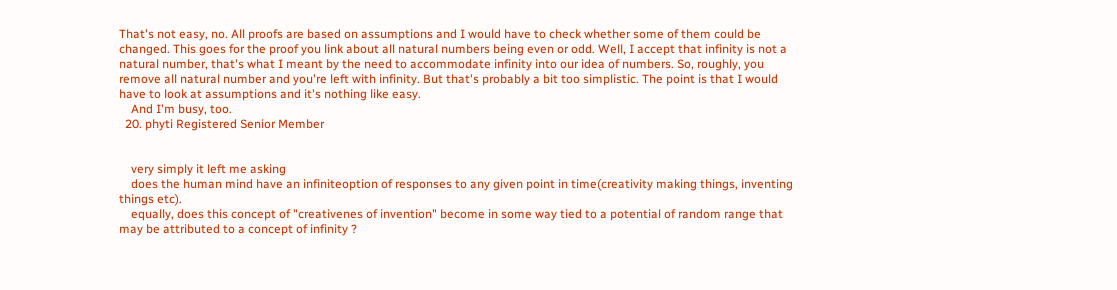That's not easy, no. All proofs are based on assumptions and I would have to check whether some of them could be changed. This goes for the proof you link about all natural numbers being even or odd. Well, I accept that infinity is not a natural number, that's what I meant by the need to accommodate infinity into our idea of numbers. So, roughly, you remove all natural number and you're left with infinity. But that's probably a bit too simplistic. The point is that I would have to look at assumptions and it's nothing like easy.
    And I'm busy, too.
  20. phyti Registered Senior Member


    very simply it left me asking
    does the human mind have an infiniteoption of responses to any given point in time(creativity making things, inventing things etc).
    equally, does this concept of "creativenes of invention" become in some way tied to a potential of random range that may be attributed to a concept of infinity ?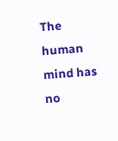The human mind has no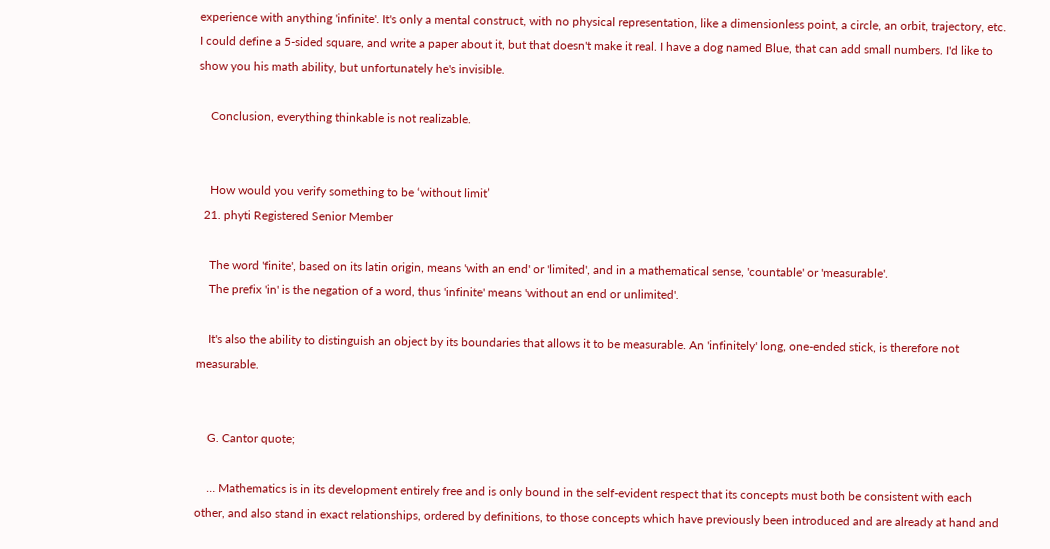experience with anything 'infinite'. It's only a mental construct, with no physical representation, like a dimensionless point, a circle, an orbit, trajectory, etc. I could define a 5-sided square, and write a paper about it, but that doesn't make it real. I have a dog named Blue, that can add small numbers. I'd like to show you his math ability, but unfortunately he's invisible.

    Conclusion, everything thinkable is not realizable.


    How would you verify something to be ‘without limit’
  21. phyti Registered Senior Member

    The word 'finite', based on its latin origin, means 'with an end' or 'limited', and in a mathematical sense, 'countable' or 'measurable'.
    The prefix 'in' is the negation of a word, thus 'infinite' means 'without an end or unlimited'.

    It's also the ability to distinguish an object by its boundaries that allows it to be measurable. An 'infinitely' long, one-ended stick, is therefore not measurable.


    G. Cantor quote;

    … Mathematics is in its development entirely free and is only bound in the self-evident respect that its concepts must both be consistent with each other, and also stand in exact relationships, ordered by definitions, to those concepts which have previously been introduced and are already at hand and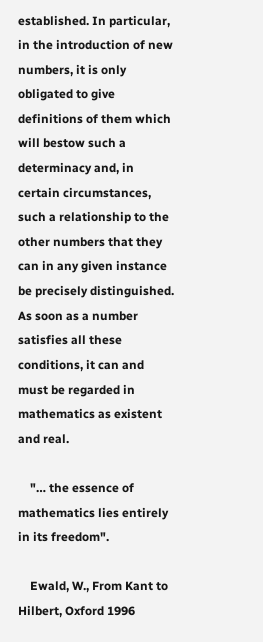established. In particular, in the introduction of new numbers, it is only obligated to give definitions of them which will bestow such a determinacy and, in certain circumstances, such a relationship to the other numbers that they can in any given instance be precisely distinguished. As soon as a number satisfies all these conditions, it can and must be regarded in mathematics as existent and real.

    "… the essence of mathematics lies entirely in its freedom".

    Ewald, W., From Kant to Hilbert, Oxford 1996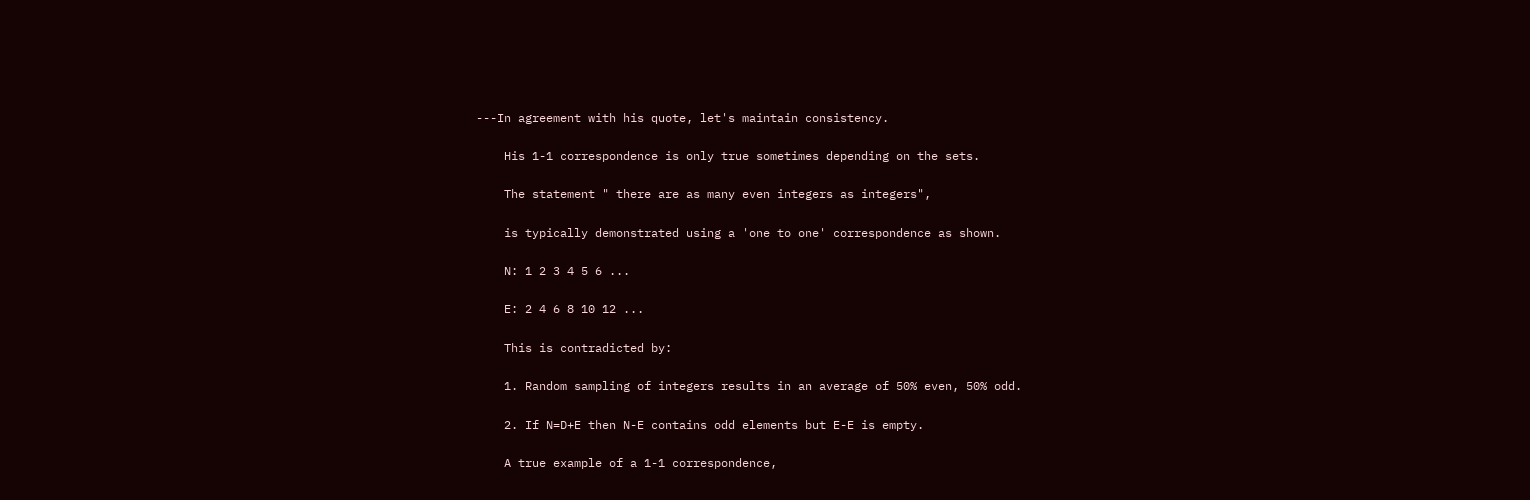---In agreement with his quote, let's maintain consistency.

    His 1-1 correspondence is only true sometimes depending on the sets.

    The statement " there are as many even integers as integers",

    is typically demonstrated using a 'one to one' correspondence as shown.

    N: 1 2 3 4 5 6 ...

    E: 2 4 6 8 10 12 ...

    This is contradicted by:

    1. Random sampling of integers results in an average of 50% even, 50% odd.

    2. If N=D+E then N-E contains odd elements but E-E is empty.

    A true example of a 1-1 correspondence,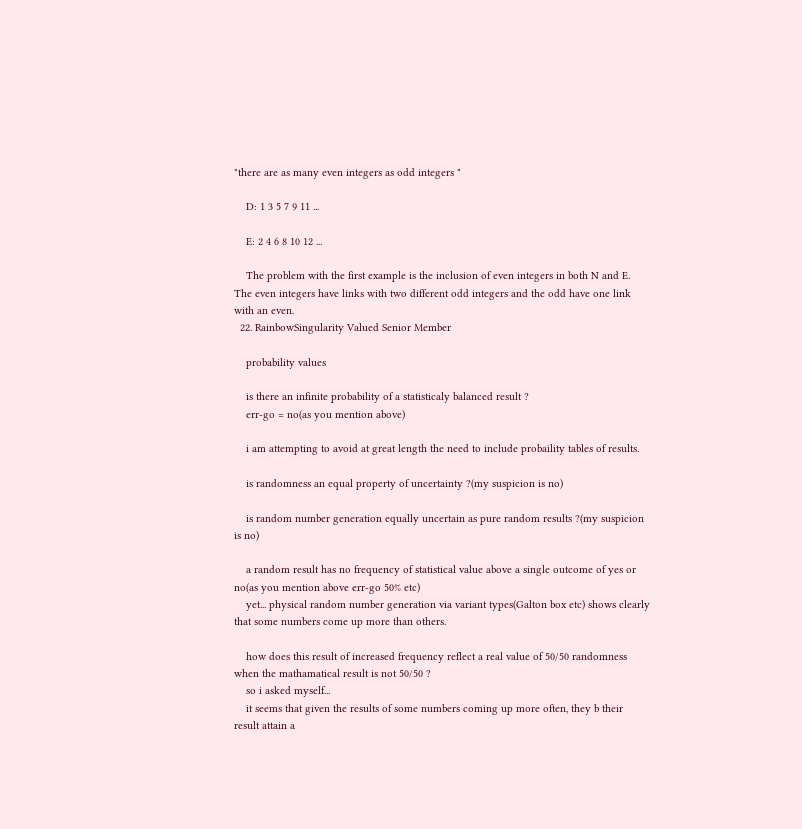"there are as many even integers as odd integers "

    D: 1 3 5 7 9 11 ...

    E: 2 4 6 8 10 12 ...

    The problem with the first example is the inclusion of even integers in both N and E. The even integers have links with two different odd integers and the odd have one link with an even.
  22. RainbowSingularity Valued Senior Member

    probability values

    is there an infinite probability of a statisticaly balanced result ?
    err-go = no(as you mention above)

    i am attempting to avoid at great length the need to include probaility tables of results.

    is randomness an equal property of uncertainty ?(my suspicion is no)

    is random number generation equally uncertain as pure random results ?(my suspicion is no)

    a random result has no frequency of statistical value above a single outcome of yes or no(as you mention above err-go 50% etc)
    yet... physical random number generation via variant types(Galton box etc) shows clearly that some numbers come up more than others.

    how does this result of increased frequency reflect a real value of 50/50 randomness when the mathamatical result is not 50/50 ?
    so i asked myself...
    it seems that given the results of some numbers coming up more often, they b their result attain a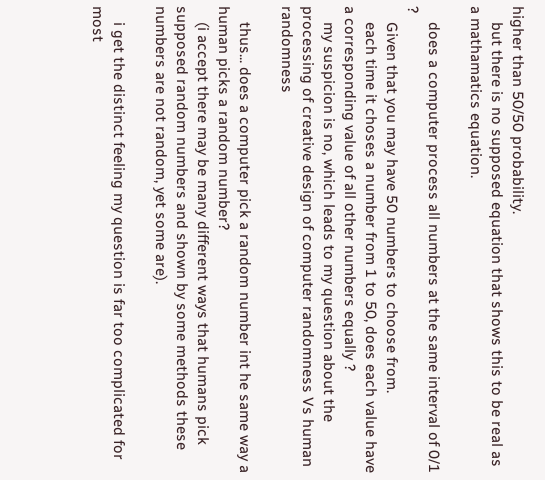higher than 50/50 probability.
    but there is no supposed equation that shows this to be real as a mathamatics equation.

    does a computer process all numbers at the same interval of 0/1 ?
    Given that you may have 50 numbers to choose from.
    each time it choses a number from 1 to 50, does each value have a corresponding value of all other numbers equally ?
    my suspicion is no, which leads to my question about the processing of creative design of computer randomness Vs human randomness

    thus... does a computer pick a random number int he same way a human picks a random number?
    (i accept there may be many different ways that humans pick supposed random numbers and shown by some methods these numbers are not random, yet some are).

    i get the distinct feeling my question is far too complicated for most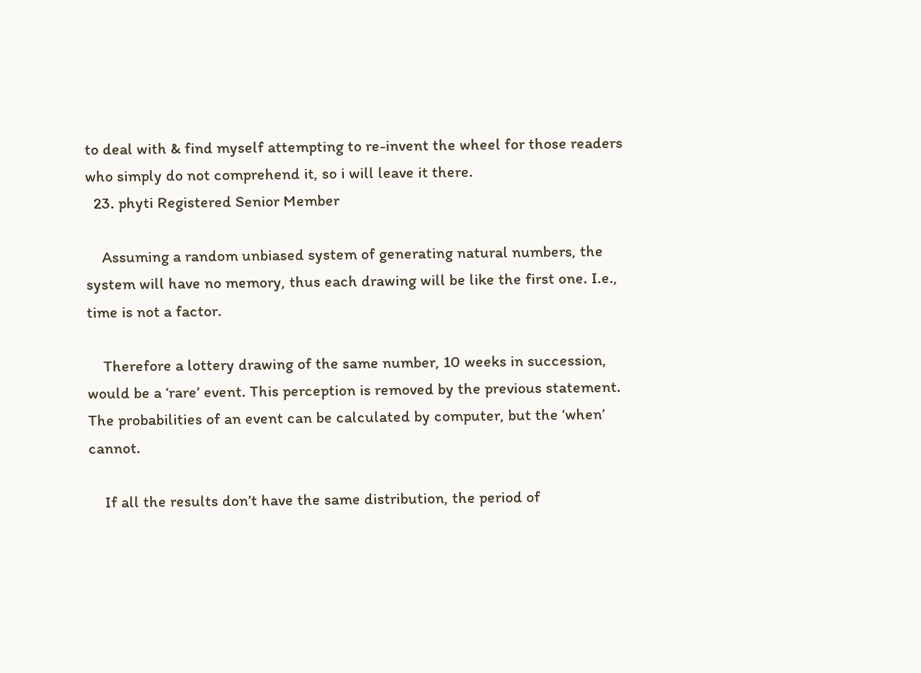to deal with & find myself attempting to re-invent the wheel for those readers who simply do not comprehend it, so i will leave it there.
  23. phyti Registered Senior Member

    Assuming a random unbiased system of generating natural numbers, the system will have no memory, thus each drawing will be like the first one. I.e., time is not a factor.

    Therefore a lottery drawing of the same number, 10 weeks in succession, would be a ‘rare’ event. This perception is removed by the previous statement. The probabilities of an event can be calculated by computer, but the ‘when’ cannot.

    If all the results don’t have the same distribution, the period of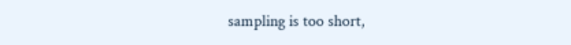sampling is too short,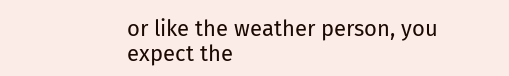or like the weather person, you expect the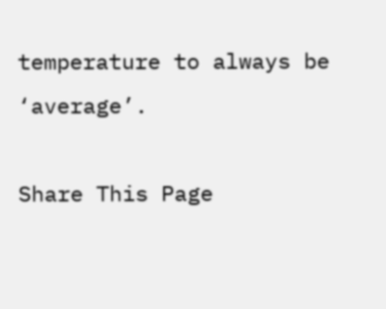temperature to always be ‘average’.

Share This Page